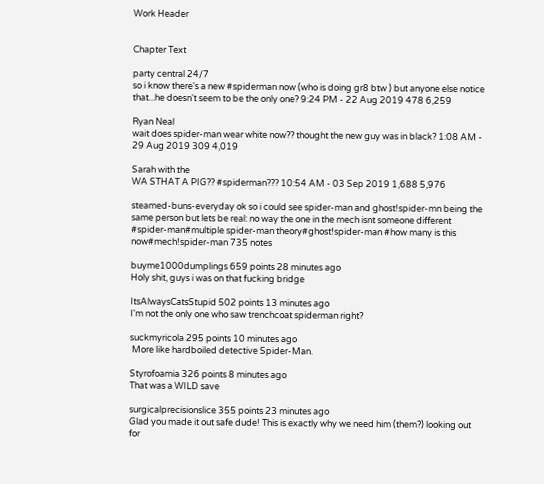Work Header


Chapter Text

party central 24/7
so i know there's a new #spiderman now (who is doing gr8 btw ) but anyone else notice that...he doesn't seem to be the only one? 9:24 PM - 22 Aug 2019 478 6,259

Ryan Neal
wait does spider-man wear white now?? thought the new guy was in black? 1:08 AM - 29 Aug 2019 309 4,019

Sarah with the
WA STHAT A PIG?? #spiderman??? 10:54 AM - 03 Sep 2019 1,688 5,976

steamed-buns-everyday ok so i could see spider-man and ghost!spider-mn being the same person but lets be real: no way the one in the mech isnt someone different #spider-man#multiple spider-man theory#ghost!spider-man #how many is this now#mech!spider-man 735 notes

buyme1000dumplings 659 points 28 minutes ago
Holy shit, guys i was on that fucking bridge

ItsAlwaysCatsStupid 502 points 13 minutes ago
I'm not the only one who saw trenchcoat spiderman right?

suckmyricola 295 points 10 minutes ago
 More like hardboiled detective Spider-Man.

Styrofoamia 326 points 8 minutes ago
That was a WILD save

surgicalprecisionslice 355 points 23 minutes ago
Glad you made it out safe dude! This is exactly why we need him (them?) looking out for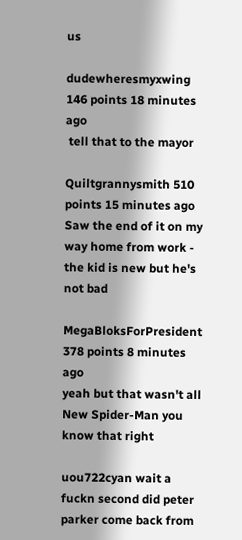us

dudewheresmyxwing 146 points 18 minutes ago
 tell that to the mayor

Quiltgrannysmith 510 points 15 minutes ago
Saw the end of it on my way home from work - the kid is new but he's not bad

MegaBloksForPresident 378 points 8 minutes ago
yeah but that wasn't all New Spider-Man you know that right

uou722cyan wait a fuckn second did peter parker come back from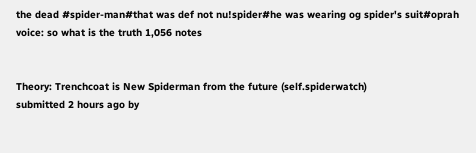the dead #spider-man#that was def not nu!spider#he was wearing og spider's suit#oprah voice: so what is the truth 1,056 notes


Theory: Trenchcoat is New Spiderman from the future (self.spiderwatch)
submitted 2 hours ago by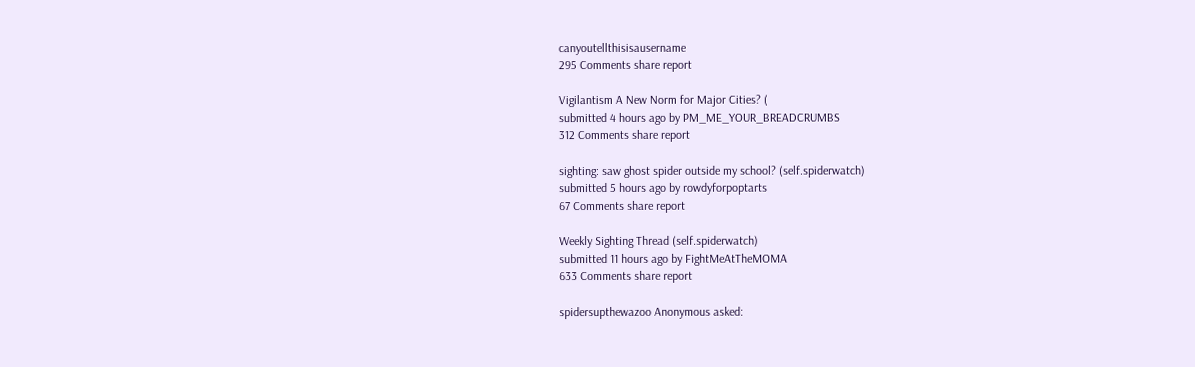canyoutellthisisausername
295 Comments share report

Vigilantism A New Norm for Major Cities? (
submitted 4 hours ago by PM_ME_YOUR_BREADCRUMBS
312 Comments share report

sighting: saw ghost spider outside my school? (self.spiderwatch)
submitted 5 hours ago by rowdyforpoptarts
67 Comments share report

Weekly Sighting Thread (self.spiderwatch)
submitted 11 hours ago by FightMeAtTheMOMA
633 Comments share report

spidersupthewazoo Anonymous asked: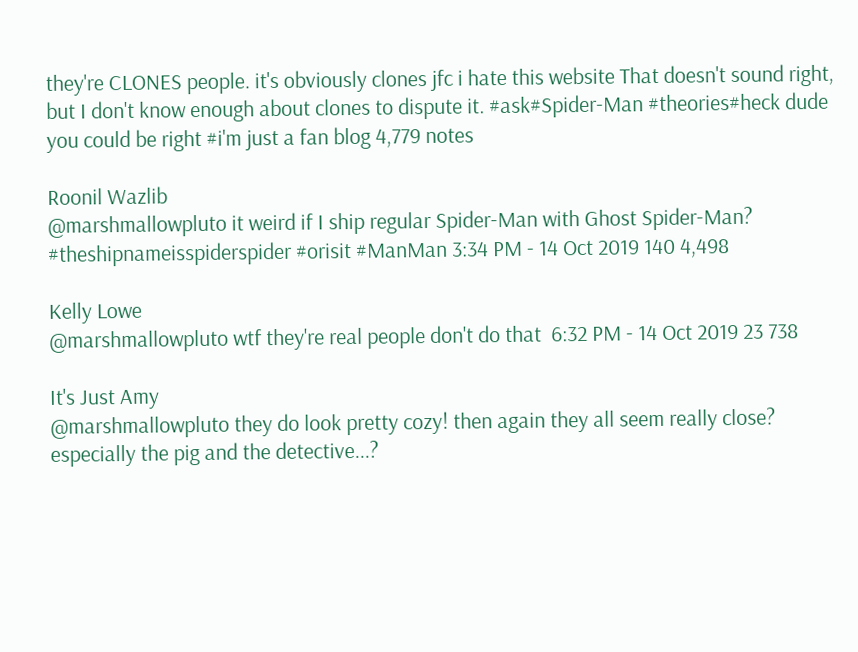they're CLONES people. it's obviously clones jfc i hate this website That doesn't sound right, but I don't know enough about clones to dispute it. #ask#Spider-Man #theories#heck dude you could be right #i'm just a fan blog 4,779 notes

Roonil Wazlib
@marshmallowpluto it weird if I ship regular Spider-Man with Ghost Spider-Man? #theshipnameisspiderspider #orisit #ManMan 3:34 PM - 14 Oct 2019 140 4,498

Kelly Lowe
@marshmallowpluto wtf they're real people don't do that  6:32 PM - 14 Oct 2019 23 738

It's Just Amy
@marshmallowpluto they do look pretty cozy! then again they all seem really close? especially the pig and the detective...?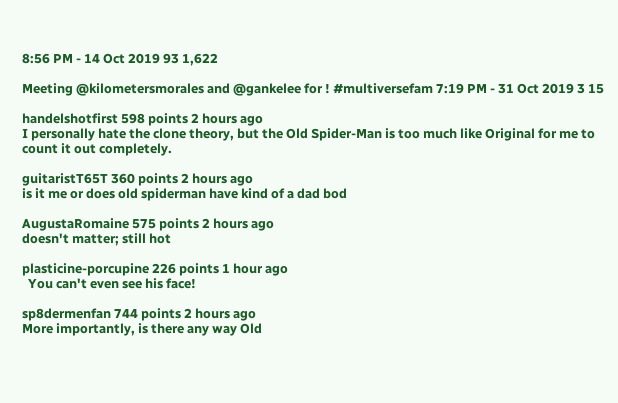8:56 PM - 14 Oct 2019 93 1,622

Meeting @kilometersmorales and @gankelee for ! #multiversefam 7:19 PM - 31 Oct 2019 3 15

handelshotfirst 598 points 2 hours ago
I personally hate the clone theory, but the Old Spider-Man is too much like Original for me to count it out completely.

guitaristT65T 360 points 2 hours ago
is it me or does old spiderman have kind of a dad bod

AugustaRomaine 575 points 2 hours ago
doesn't matter; still hot

plasticine-porcupine 226 points 1 hour ago
  You can't even see his face!

sp8dermenfan 744 points 2 hours ago
More importantly, is there any way Old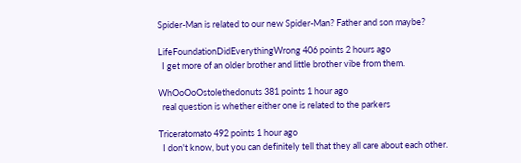Spider-Man is related to our new Spider-Man? Father and son maybe?

LifeFoundationDidEverythingWrong 406 points 2 hours ago
  I get more of an older brother and little brother vibe from them.

WhOoOoOstolethedonuts 381 points 1 hour ago
  real question is whether either one is related to the parkers

Triceratomato 492 points 1 hour ago
  I don't know, but you can definitely tell that they all care about each other.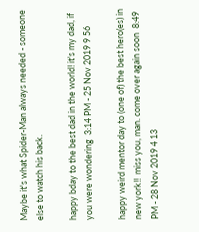Maybe it's what Spider-Man always needed - someone else to watch his back.

happy bday to the best dad in the world! it's my dad, if you were wondering  3:14 PM - 25 Nov 2019 9 56

happy weird mentor day to (one of) the best hero(es) in new york!!  miss you, man. come over again soon  8:49 PM - 28 Nov 2019 4 13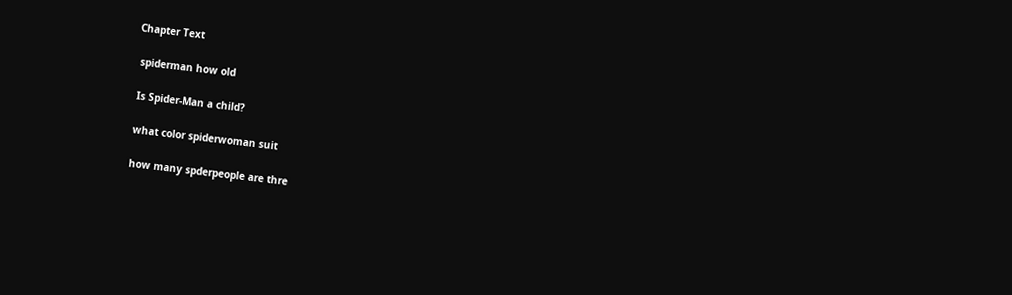Chapter Text

 spiderman how old

 Is Spider-Man a child?

 what color spiderwoman suit

 how many spderpeople are thre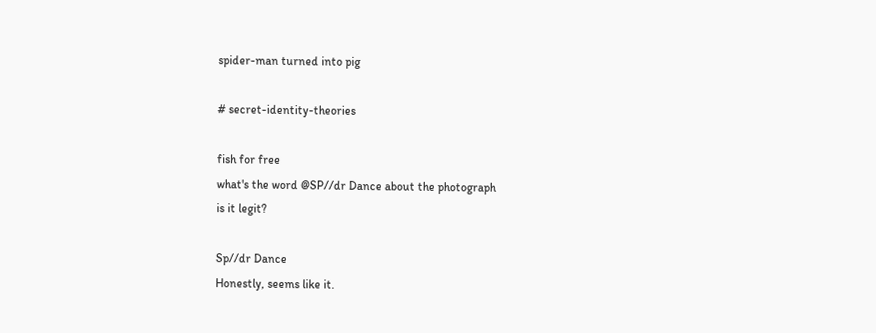spider-man turned into pig

# secret-identity-theories

fish for free
what's the word @SP//dr Dance about the photograph
is it legit?

Sp//dr Dance
Honestly, seems like it.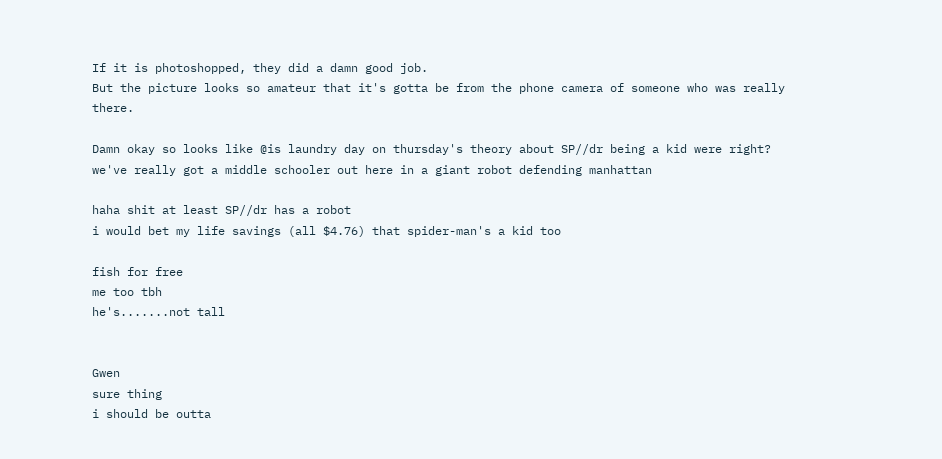If it is photoshopped, they did a damn good job.
But the picture looks so amateur that it's gotta be from the phone camera of someone who was really there.

Damn okay so looks like @is laundry day on thursday's theory about SP//dr being a kid were right?
we've really got a middle schooler out here in a giant robot defending manhattan

haha shit at least SP//dr has a robot
i would bet my life savings (all $4.76) that spider-man's a kid too

fish for free
me too tbh
he's.......not tall


Gwen
sure thing
i should be outta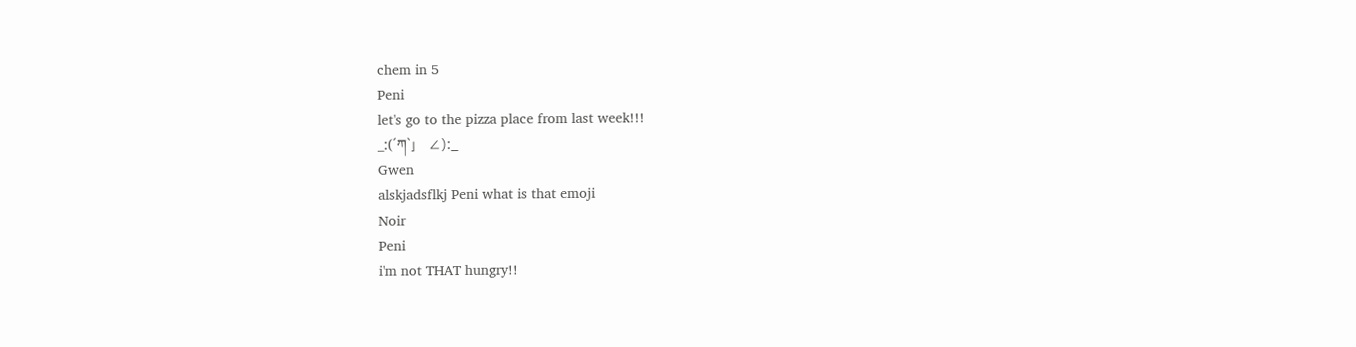chem in 5
Peni
let's go to the pizza place from last week!!!
_:(´ཀ`」 ∠):_
Gwen
alskjadsflkj Peni what is that emoji
Noir
Peni
i'm not THAT hungry!!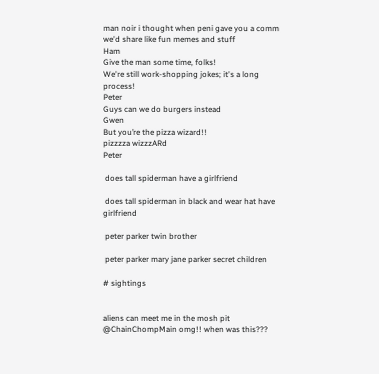man noir i thought when peni gave you a comm we'd share like fun memes and stuff
Ham
Give the man some time, folks!
We're still work-shopping jokes; it's a long process!
Peter
Guys can we do burgers instead
Gwen
But you’re the pizza wizard!!
pizzzza wizzzARd
Peter

 does tall spiderman have a girlfriend

 does tall spiderman in black and wear hat have girlfriend

 peter parker twin brother

 peter parker mary jane parker secret children

# sightings


aliens can meet me in the mosh pit
@ChainChompMain omg!! when was this???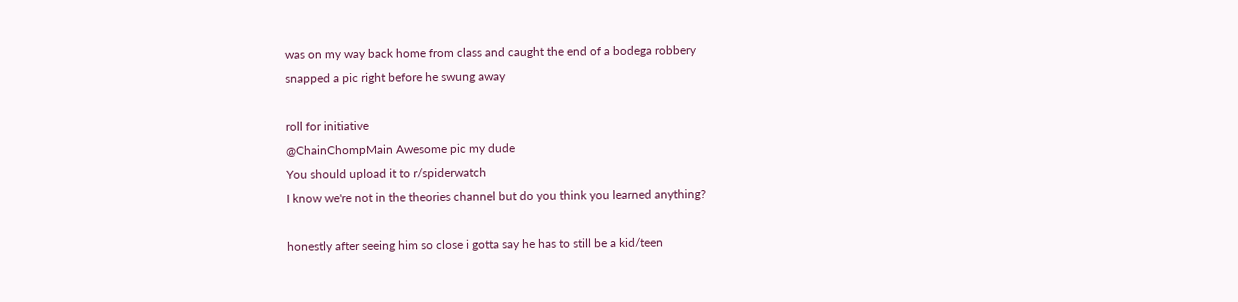was on my way back home from class and caught the end of a bodega robbery
snapped a pic right before he swung away

roll for initiative
@ChainChompMain Awesome pic my dude
You should upload it to r/spiderwatch
I know we're not in the theories channel but do you think you learned anything?

honestly after seeing him so close i gotta say he has to still be a kid/teen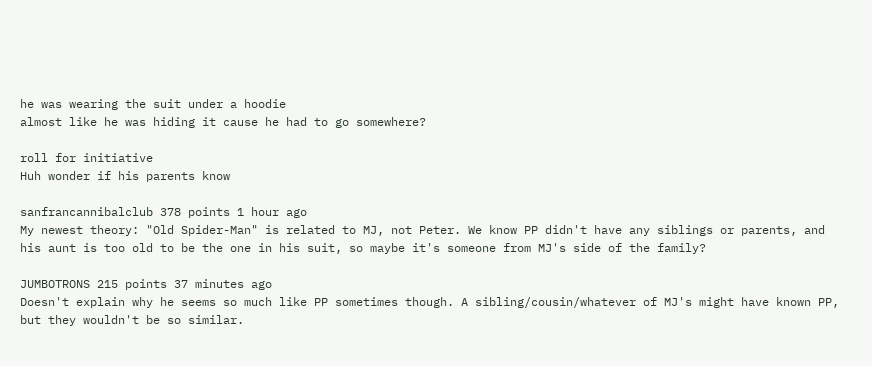he was wearing the suit under a hoodie
almost like he was hiding it cause he had to go somewhere?

roll for initiative
Huh wonder if his parents know

sanfrancannibalclub 378 points 1 hour ago
My newest theory: "Old Spider-Man" is related to MJ, not Peter. We know PP didn't have any siblings or parents, and his aunt is too old to be the one in his suit, so maybe it's someone from MJ's side of the family?

JUMBOTRONS 215 points 37 minutes ago
Doesn't explain why he seems so much like PP sometimes though. A sibling/cousin/whatever of MJ's might have known PP, but they wouldn't be so similar.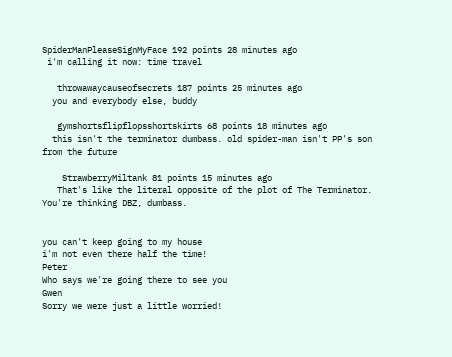SpiderManPleaseSignMyFace 192 points 28 minutes ago
 i'm calling it now: time travel

   throwawaycauseofsecrets 187 points 25 minutes ago
  you and everybody else, buddy

   gymshortsflipflopsshortskirts 68 points 18 minutes ago
  this isn't the terminator dumbass. old spider-man isn't PP's son from the future

    StrawberryMiltank 81 points 15 minutes ago
   That's like the literal opposite of the plot of The Terminator. You're thinking DBZ, dumbass.


you can't keep going to my house
i'm not even there half the time!
Peter
Who says we're going there to see you
Gwen
Sorry we were just a little worried!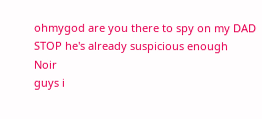ohmygod are you there to spy on my DAD
STOP he's already suspicious enough
Noir
guys i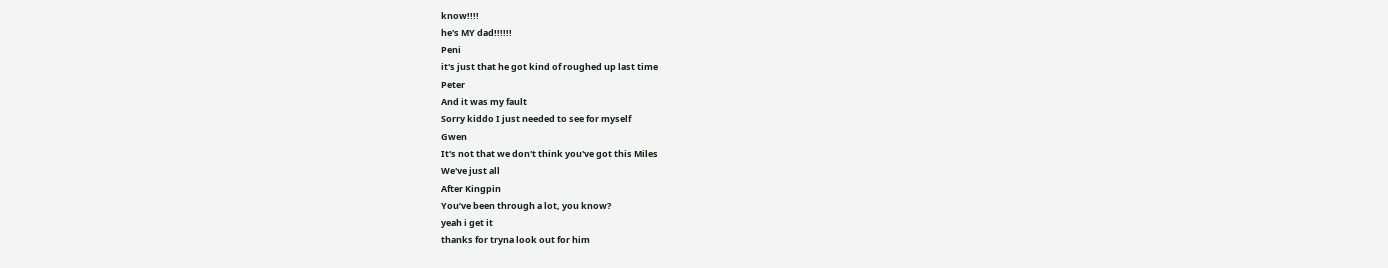know!!!!
he's MY dad!!!!!!
Peni
it's just that he got kind of roughed up last time
Peter
And it was my fault
Sorry kiddo I just needed to see for myself
Gwen
It's not that we don't think you've got this Miles
We've just all
After Kingpin
You’ve been through a lot, you know?
yeah i get it
thanks for tryna look out for him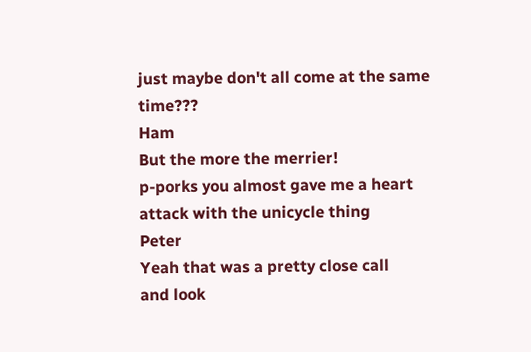just maybe don't all come at the same time???
Ham
But the more the merrier!
p-porks you almost gave me a heart attack with the unicycle thing
Peter
Yeah that was a pretty close call
and look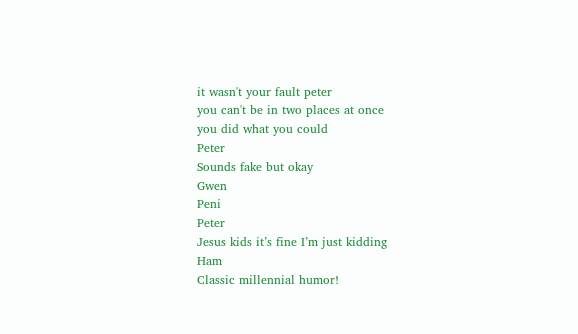it wasn't your fault peter
you can't be in two places at once
you did what you could
Peter
Sounds fake but okay
Gwen
Peni
Peter
Jesus kids it’s fine I’m just kidding
Ham
Classic millennial humor!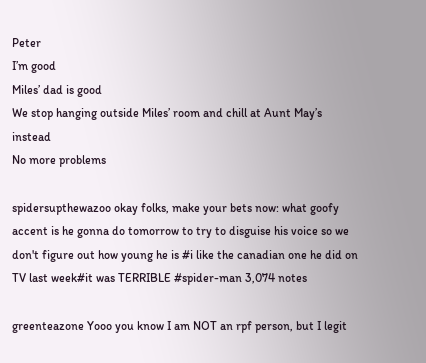Peter
I’m good
Miles’ dad is good
We stop hanging outside Miles’ room and chill at Aunt May’s instead
No more problems

spidersupthewazoo okay folks, make your bets now: what goofy accent is he gonna do tomorrow to try to disguise his voice so we don't figure out how young he is #i like the canadian one he did on TV last week#it was TERRIBLE #spider-man 3,074 notes

greenteazone Yooo you know I am NOT an rpf person, but I legit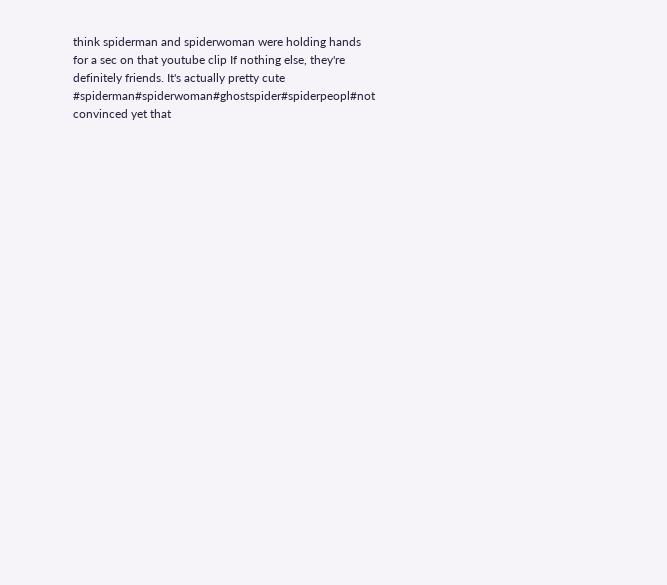think spiderman and spiderwoman were holding hands for a sec on that youtube clip If nothing else, they're definitely friends. It's actually pretty cute #spiderman#spiderwoman#ghostspider#spiderpeopl#not convinced yet that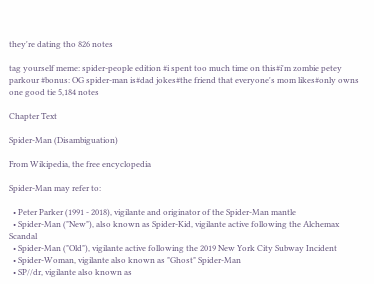they're dating tho 826 notes

tag yourself meme: spider-people edition #i spent too much time on this#i'm zombie petey parkour #bonus: OG spider-man is#dad jokes#the friend that everyone's mom likes#only owns one good tie 5,184 notes

Chapter Text

Spider-Man (Disambiguation)

From Wikipedia, the free encyclopedia

Spider-Man may refer to:

  • Peter Parker (1991 - 2018), vigilante and originator of the Spider-Man mantle
  • Spider-Man ("New"), also known as Spider-Kid, vigilante active following the Alchemax Scandal
  • Spider-Man ("Old"), vigilante active following the 2019 New York City Subway Incident
  • Spider-Woman, vigilante also known as "Ghost" Spider-Man
  • SP//dr, vigilante also known as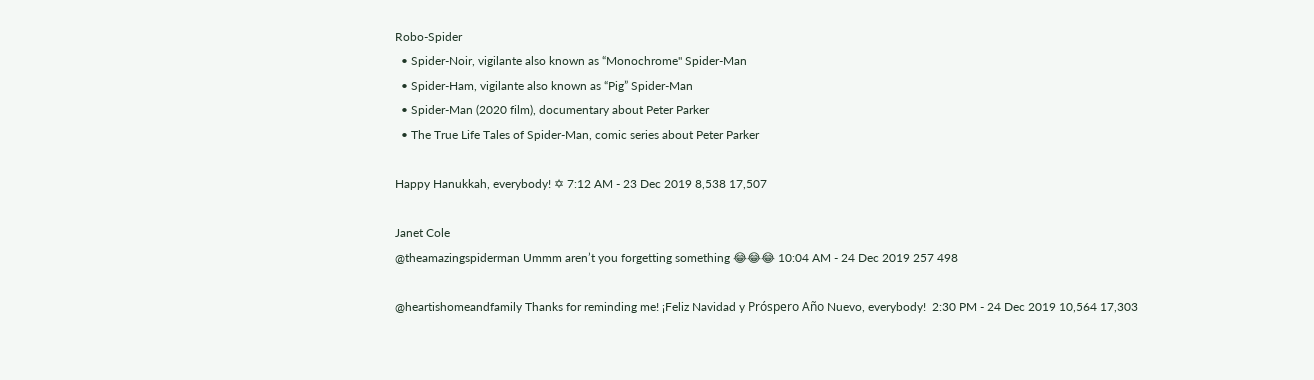Robo-Spider
  • Spider-Noir, vigilante also known as “Monochrome" Spider-Man
  • Spider-Ham, vigilante also known as “Pig” Spider-Man
  • Spider-Man (2020 film), documentary about Peter Parker
  • The True Life Tales of Spider-Man, comic series about Peter Parker

Happy Hanukkah, everybody! ✡ 7:12 AM - 23 Dec 2019 8,538 17,507

Janet Cole
@theamazingspiderman Ummm aren’t you forgetting something 😂😂😂 10:04 AM - 24 Dec 2019 257 498

@heartishomeandfamily Thanks for reminding me! ¡Feliz Navidad y Próspero Año Nuevo, everybody!  2:30 PM - 24 Dec 2019 10,564 17,303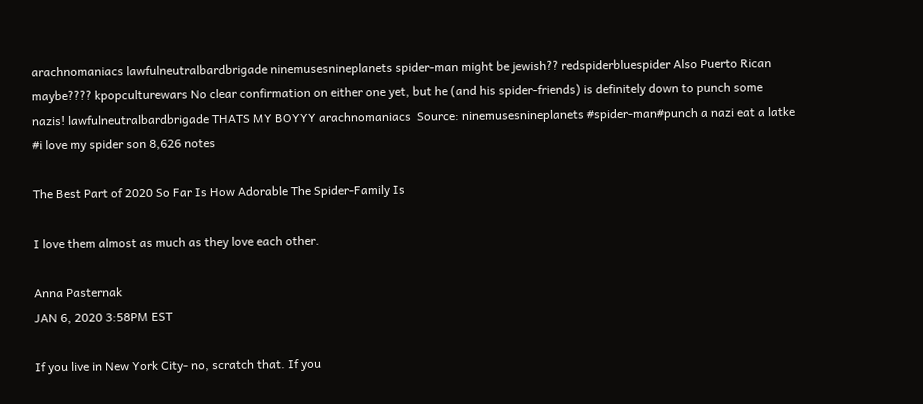arachnomaniacs lawfulneutralbardbrigade ninemusesnineplanets spider-man might be jewish?? redspiderbluespider Also Puerto Rican maybe???? kpopculturewars No clear confirmation on either one yet, but he (and his spider-friends) is definitely down to punch some nazis! lawfulneutralbardbrigade THATS MY BOYYY arachnomaniacs  Source: ninemusesnineplanets #spider-man#punch a nazi eat a latke #i love my spider son 8,626 notes

The Best Part of 2020 So Far Is How Adorable The Spider-Family Is

I love them almost as much as they love each other.

Anna Pasternak
JAN 6, 2020 3:58PM EST

If you live in New York City- no, scratch that. If you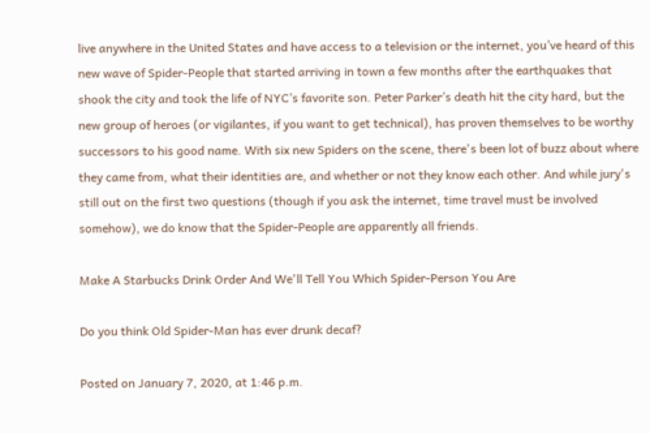live anywhere in the United States and have access to a television or the internet, you’ve heard of this new wave of Spider-People that started arriving in town a few months after the earthquakes that shook the city and took the life of NYC’s favorite son. Peter Parker’s death hit the city hard, but the new group of heroes (or vigilantes, if you want to get technical), has proven themselves to be worthy successors to his good name. With six new Spiders on the scene, there's been lot of buzz about where they came from, what their identities are, and whether or not they know each other. And while jury's still out on the first two questions (though if you ask the internet, time travel must be involved somehow), we do know that the Spider-People are apparently all friends.

Make A Starbucks Drink Order And We'll Tell You Which Spider-Person You Are

Do you think Old Spider-Man has ever drunk decaf?

Posted on January 7, 2020, at 1:46 p.m.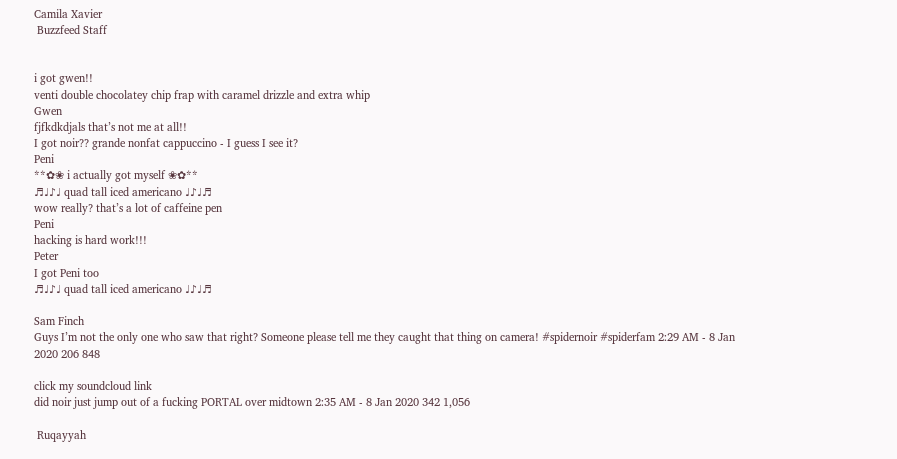Camila Xavier
 Buzzfeed Staff


i got gwen!!
venti double chocolatey chip frap with caramel drizzle and extra whip
Gwen
fjfkdkdjals that’s not me at all!!
I got noir?? grande nonfat cappuccino - I guess I see it?
Peni
**✿❀ i actually got myself ❀✿**
♬♩♪♩ quad tall iced americano ♩♪♩♬
wow really? that’s a lot of caffeine pen
Peni
hacking is hard work!!!
Peter
I got Peni too
♬♩♪♩ quad tall iced americano ♩♪♩♬

Sam Finch
Guys I’m not the only one who saw that right? Someone please tell me they caught that thing on camera! #spidernoir #spiderfam 2:29 AM - 8 Jan 2020 206 848

click my soundcloud link
did noir just jump out of a fucking PORTAL over midtown 2:35 AM - 8 Jan 2020 342 1,056

 Ruqayyah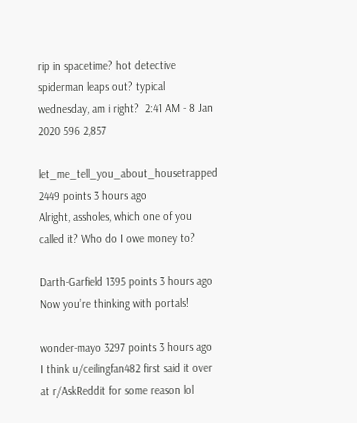rip in spacetime? hot detective spiderman leaps out? typical wednesday, am i right?  2:41 AM - 8 Jan 2020 596 2,857

let_me_tell_you_about_housetrapped 2449 points 3 hours ago
Alright, assholes, which one of you called it? Who do I owe money to?

Darth-Garfield 1395 points 3 hours ago
Now you’re thinking with portals!

wonder-mayo 3297 points 3 hours ago
I think u/ceilingfan482 first said it over at r/AskReddit for some reason lol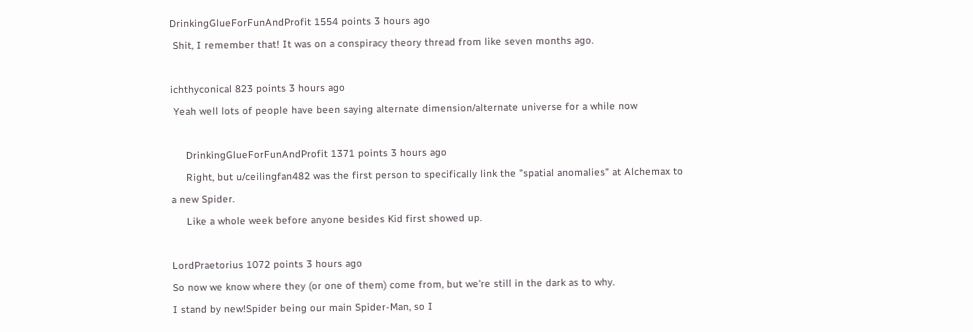DrinkingGlueForFunAndProfit 1554 points 3 hours ago
 Shit, I remember that! It was on a conspiracy theory thread from like seven months ago.

ichthyconical 823 points 3 hours ago
 Yeah well lots of people have been saying alternate dimension/alternate universe for a while now

     DrinkingGlueForFunAndProfit 1371 points 3 hours ago
     Right, but u/ceilingfan482 was the first person to specifically link the "spatial anomalies" at Alchemax to a new Spider.
     Like a whole week before anyone besides Kid first showed up.

LordPraetorius 1072 points 3 hours ago
So now we know where they (or one of them) come from, but we're still in the dark as to why.
I stand by new!Spider being our main Spider-Man, so I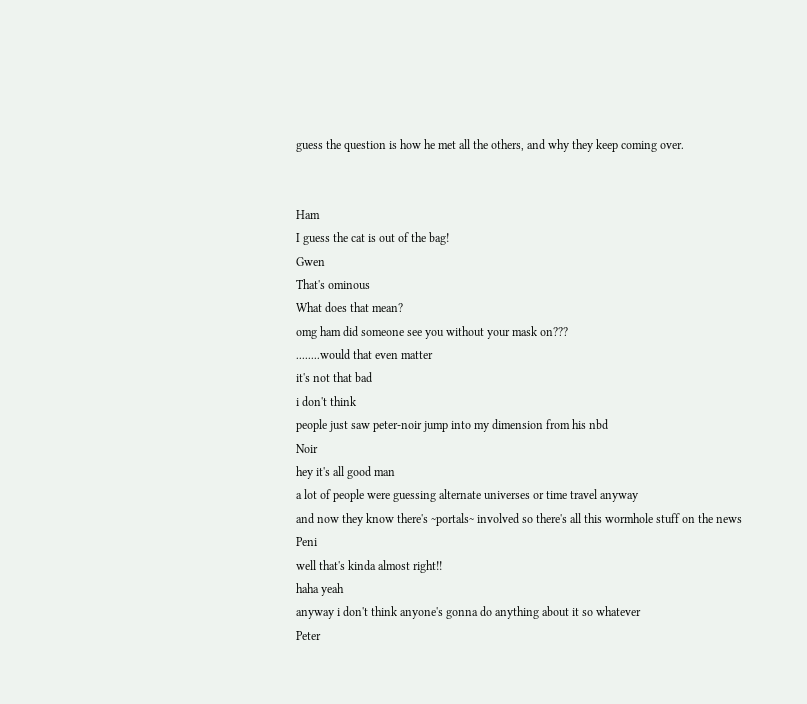guess the question is how he met all the others, and why they keep coming over.


Ham
I guess the cat is out of the bag!
Gwen
That's ominous
What does that mean?
omg ham did someone see you without your mask on???
........would that even matter
it's not that bad
i don't think
people just saw peter-noir jump into my dimension from his nbd
Noir
hey it's all good man
a lot of people were guessing alternate universes or time travel anyway
and now they know there's ~portals~ involved so there's all this wormhole stuff on the news
Peni
well that's kinda almost right!!
haha yeah
anyway i don't think anyone's gonna do anything about it so whatever
Peter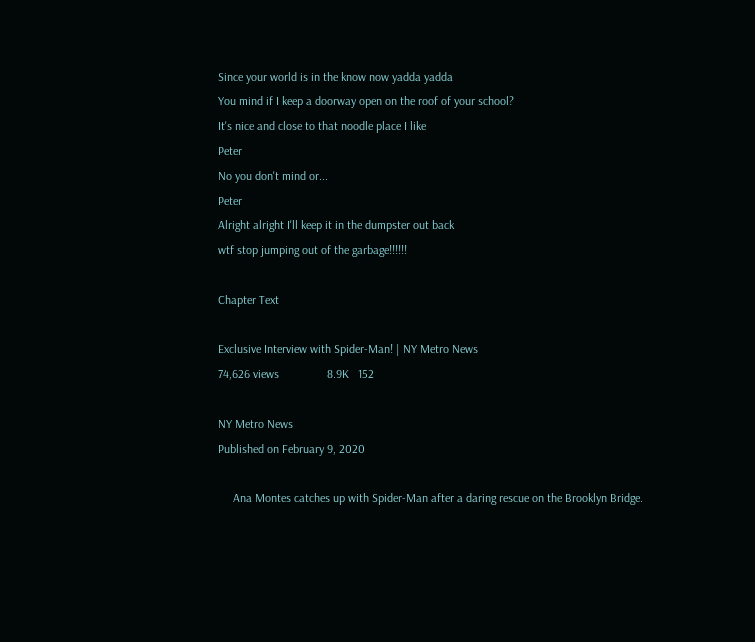Since your world is in the know now yadda yadda
You mind if I keep a doorway open on the roof of your school?
It's nice and close to that noodle place I like
Peter
No you don't mind or...
Peter
Alright alright I'll keep it in the dumpster out back
wtf stop jumping out of the garbage!!!!!!

Chapter Text

Exclusive Interview with Spider-Man! | NY Metro News
74,626 views                8.9K   152

NY Metro News
Published on February 9, 2020

     Ana Montes catches up with Spider-Man after a daring rescue on the Brooklyn Bridge.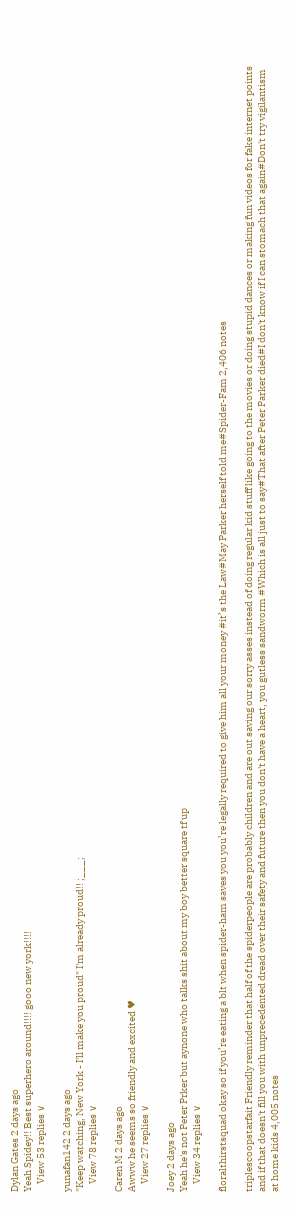Dylan Gates 2 days ago
Yeah Spidey!! Best superhero around!!!! gooo new york!!!!
    View 53 replies ∨

yunafan142 2 days ago
"Keep watching, New York - I'll make you proud" I'm already proud!! ;___;
    View 78 replies ∨

Caren M 2 days ago
Awww he seems so friendly and excited ♥
    View 27 replies ∨

Joey 2 days ago
Yeah he's not Peter Prker but aynone who talks shit about my boy better square tf up
    View 34 replies ∨

floralthirstsquad okay so if you’re eating a blt when spider-ham saves you you’re legally required to give him all your money #it’s the Law#May Parker herself told me#Spider-Fam 2,406 notes

triplescoopstarfait Friendly reminder that half of the spiderpeople are probably children and are out saving our sorry asses instead of doing regular kid stuff like going to the movies or doing stupid dances or making fun videos for fake internet points and if that doesn't fill you with unprecedented dread over their safety and future then you don't have a heart, you gutless sandworm #Which is all just to say#That after Peter Parker died#I don't know if I can stomach that again#Don't try vigilantism at home kids 4,005 notes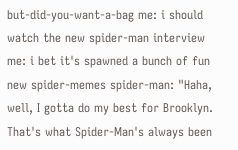but-did-you-want-a-bag me: i should watch the new spider-man interview me: i bet it's spawned a bunch of fun new spider-memes spider-man: "Haha, well, I gotta do my best for Brooklyn. That's what Spider-Man's always been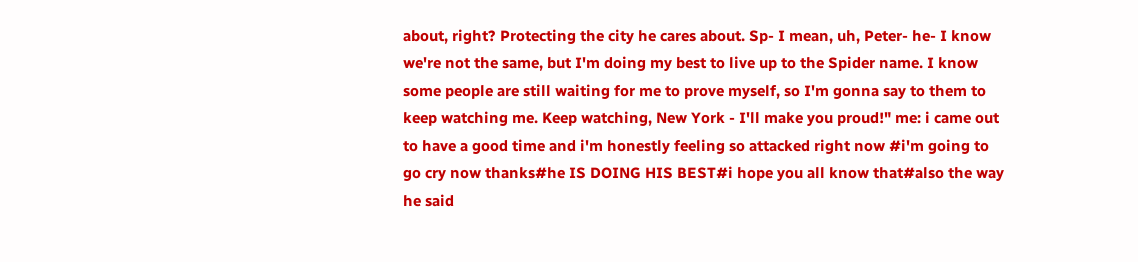about, right? Protecting the city he cares about. Sp- I mean, uh, Peter- he- I know we're not the same, but I'm doing my best to live up to the Spider name. I know some people are still waiting for me to prove myself, so I'm gonna say to them to keep watching me. Keep watching, New York - I'll make you proud!" me: i came out to have a good time and i'm honestly feeling so attacked right now #i'm going to go cry now thanks#he IS DOING HIS BEST#i hope you all know that#also the way he said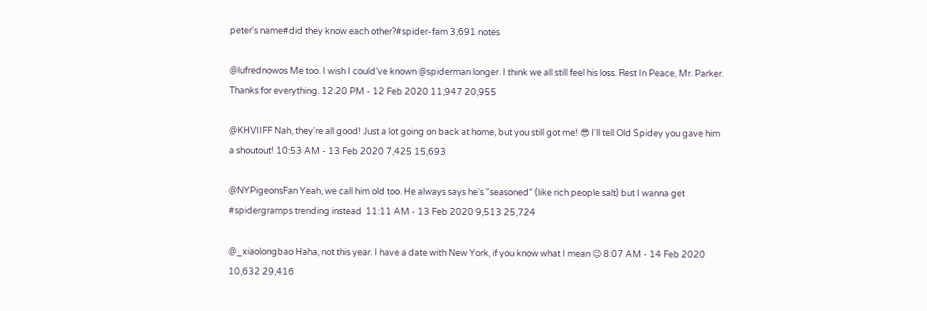peter's name#did they know each other?#spider-fam 3,691 notes

@lufrednowos Me too. I wish I could’ve known @spiderman longer. I think we all still feel his loss. Rest In Peace, Mr. Parker. Thanks for everything. 12:20 PM - 12 Feb 2020 11,947 20,955

@KHVIIFF Nah, they're all good! Just a lot going on back at home, but you still got me! 😎 I'll tell Old Spidey you gave him a shoutout! 10:53 AM - 13 Feb 2020 7,425 15,693

@NYPigeonsFan Yeah, we call him old too. He always says he's "seasoned" (like rich people salt) but I wanna get #spidergramps trending instead  11:11 AM - 13 Feb 2020 9,513 25,724

@_xiaolongbao Haha, not this year. I have a date with New York, if you know what I mean 😉 8:07 AM - 14 Feb 2020 10,632 29,416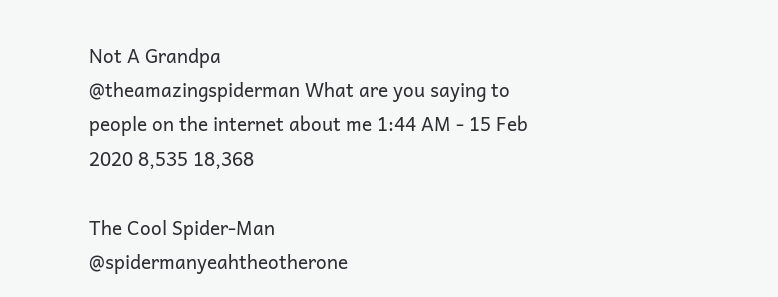Not A Grandpa
@theamazingspiderman What are you saying to people on the internet about me 1:44 AM - 15 Feb 2020 8,535 18,368

The Cool Spider-Man
@spidermanyeahtheotherone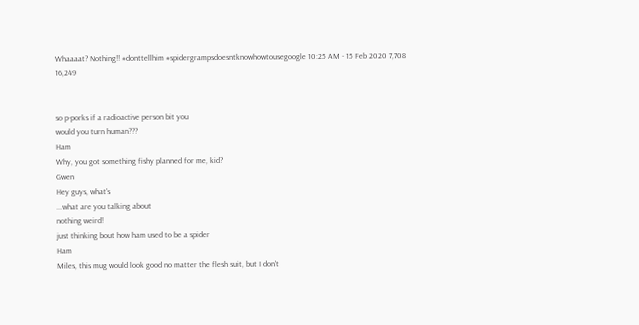Whaaaat? Nothing!! #donttellhim #spidergrampsdoesntknowhowtousegoogle 10:25 AM - 15 Feb 2020 7,708 16,249


so p-porks if a radioactive person bit you
would you turn human???
Ham
Why, you got something fishy planned for me, kid?
Gwen
Hey guys, what's
...what are you talking about
nothing weird!
just thinking bout how ham used to be a spider
Ham
Miles, this mug would look good no matter the flesh suit, but I don't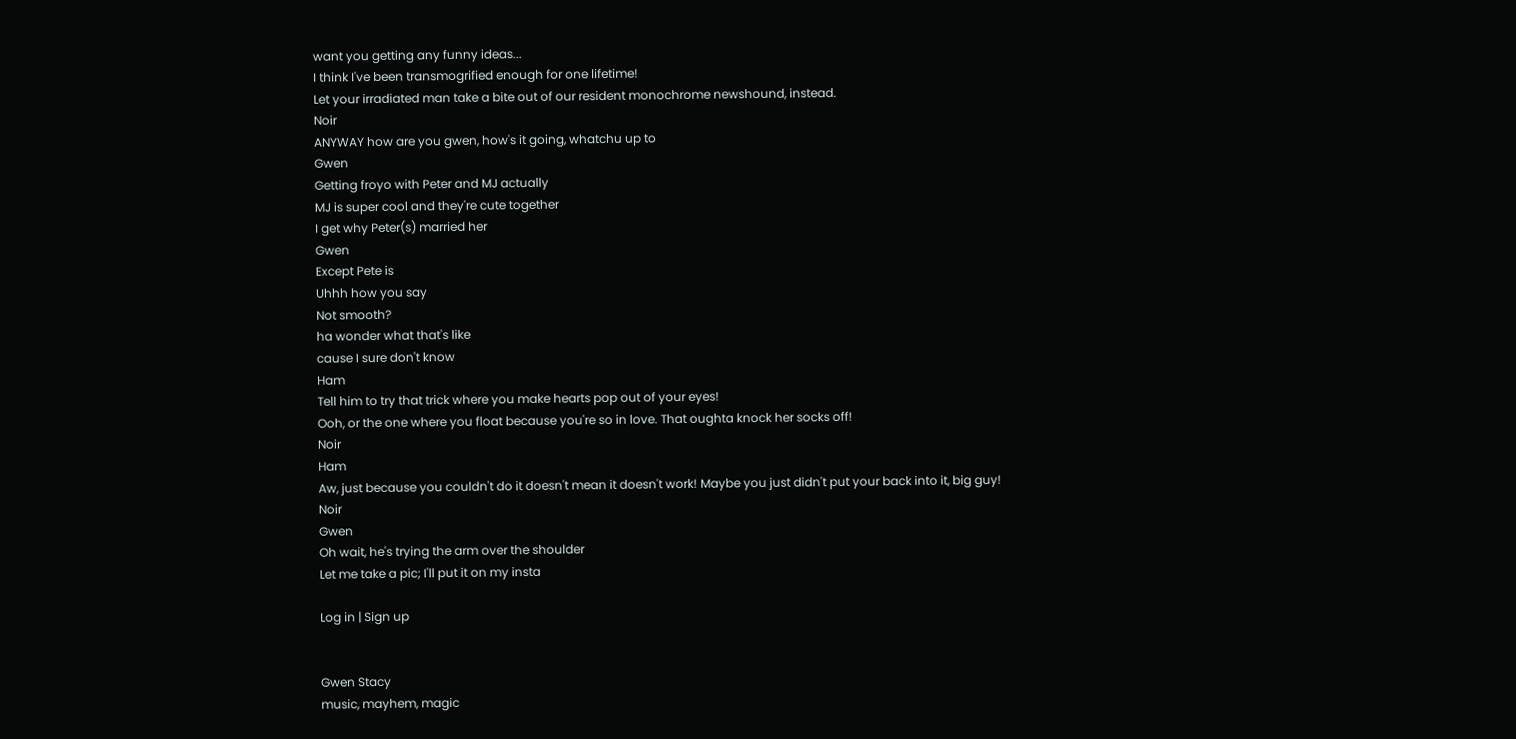want you getting any funny ideas...
I think I've been transmogrified enough for one lifetime!
Let your irradiated man take a bite out of our resident monochrome newshound, instead.
Noir
ANYWAY how are you gwen, how's it going, whatchu up to
Gwen
Getting froyo with Peter and MJ actually
MJ is super cool and they're cute together
I get why Peter(s) married her
Gwen
Except Pete is
Uhhh how you say
Not smooth?
ha wonder what that's like
cause I sure don't know
Ham
Tell him to try that trick where you make hearts pop out of your eyes!
Ooh, or the one where you float because you're so in love. That oughta knock her socks off!
Noir
Ham
Aw, just because you couldn't do it doesn't mean it doesn't work! Maybe you just didn't put your back into it, big guy!
Noir
Gwen
Oh wait, he's trying the arm over the shoulder
Let me take a pic; I'll put it on my insta

Log in | Sign up


Gwen Stacy
music, mayhem, magic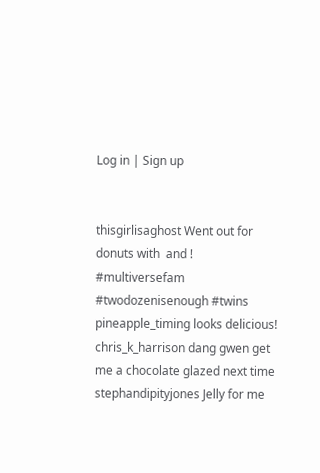Log in | Sign up


thisgirlisaghost Went out for donuts with  and ! #multiversefam #twodozenisenough #twins
pineapple_timing looks delicious!
chris_k_harrison dang gwen get me a chocolate glazed next time
stephandipityjones Jelly for me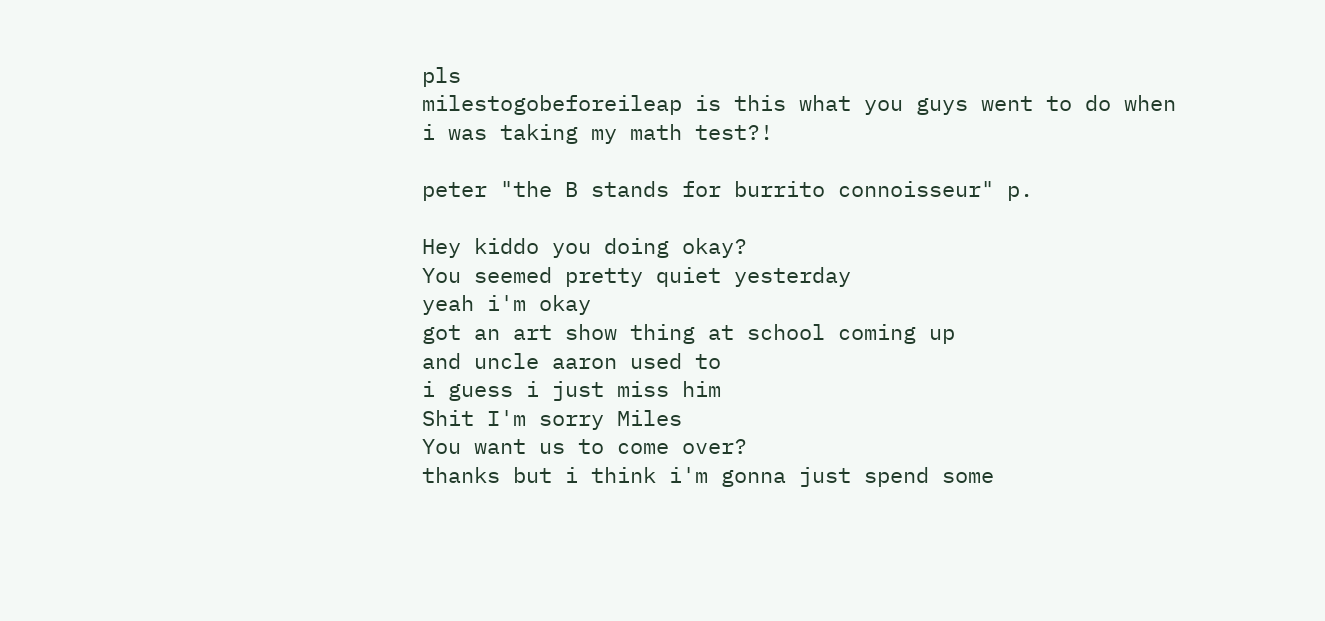pls
milestogobeforeileap is this what you guys went to do when i was taking my math test?!

peter "the B stands for burrito connoisseur" p.

Hey kiddo you doing okay?
You seemed pretty quiet yesterday
yeah i'm okay
got an art show thing at school coming up
and uncle aaron used to
i guess i just miss him
Shit I'm sorry Miles
You want us to come over?
thanks but i think i'm gonna just spend some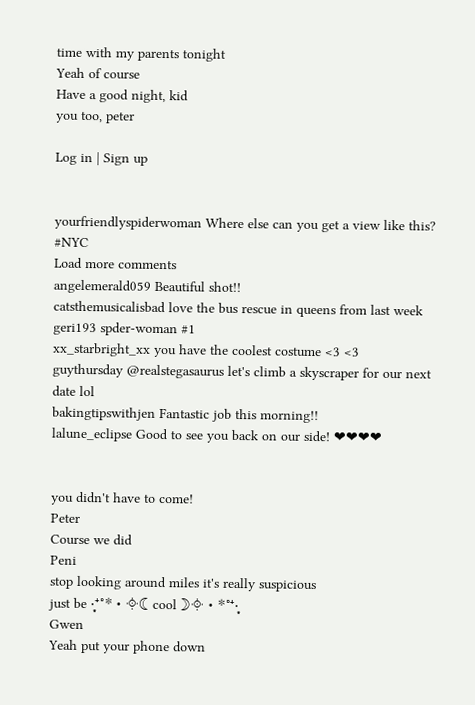time with my parents tonight
Yeah of course
Have a good night, kid
you too, peter

Log in | Sign up


yourfriendlyspiderwoman Where else can you get a view like this? #NYC
Load more comments
angelemerald059 Beautiful shot!!
catsthemusicalisbad love the bus rescue in queens from last week
geri193 spder-woman #1
xx_starbright_xx you have the coolest costume <3 <3
guythursday @realstegasaurus let's climb a skyscraper for our next date lol
bakingtipswithjen Fantastic job this morning!!
lalune_eclipse Good to see you back on our side! ❤❤❤❤


you didn't have to come!
Peter
Course we did
Peni
stop looking around miles it's really suspicious
just be ‧͙⁺˚*・༓☾ cool ☽༓・*˚⁺‧͙
Gwen
Yeah put your phone down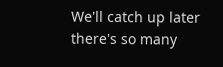We'll catch up later there's so many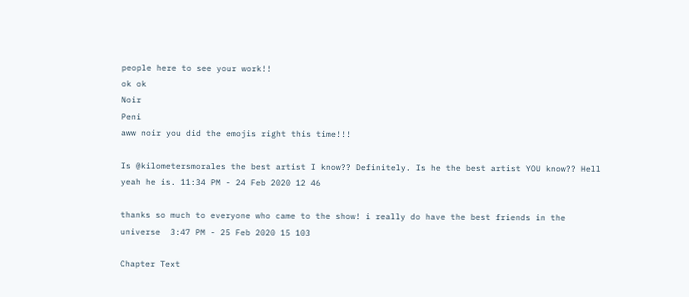people here to see your work!!
ok ok
Noir
Peni
aww noir you did the emojis right this time!!!

Is @kilometersmorales the best artist I know?? Definitely. Is he the best artist YOU know?? Hell yeah he is. 11:34 PM - 24 Feb 2020 12 46

thanks so much to everyone who came to the show! i really do have the best friends in the universe  3:47 PM - 25 Feb 2020 15 103

Chapter Text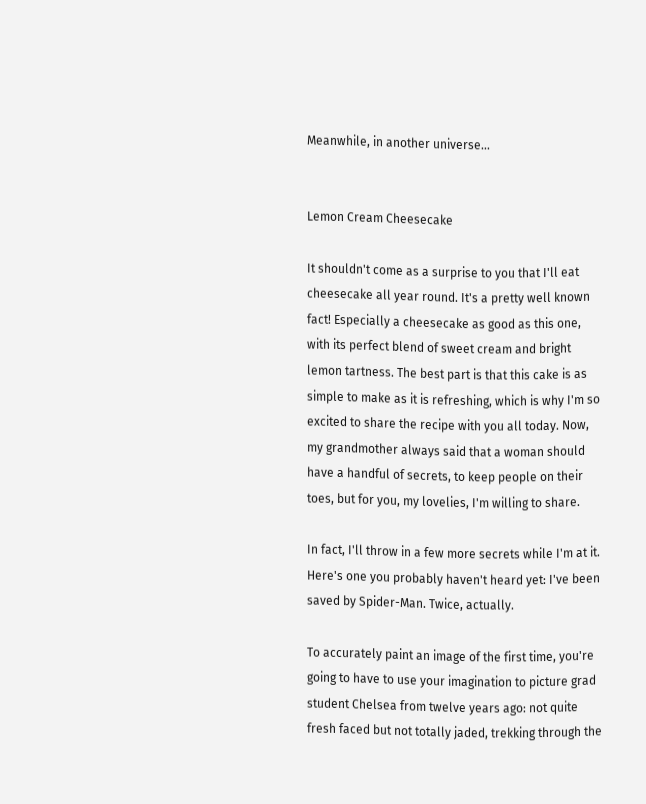Meanwhile, in another universe...


Lemon Cream Cheesecake

It shouldn't come as a surprise to you that I'll eat cheesecake all year round. It's a pretty well known fact! Especially a cheesecake as good as this one, with its perfect blend of sweet cream and bright lemon tartness. The best part is that this cake is as simple to make as it is refreshing, which is why I'm so excited to share the recipe with you all today. Now, my grandmother always said that a woman should have a handful of secrets, to keep people on their toes, but for you, my lovelies, I'm willing to share.

In fact, I'll throw in a few more secrets while I'm at it. Here's one you probably haven't heard yet: I've been saved by Spider-Man. Twice, actually.

To accurately paint an image of the first time, you're going to have to use your imagination to picture grad student Chelsea from twelve years ago: not quite fresh faced but not totally jaded, trekking through the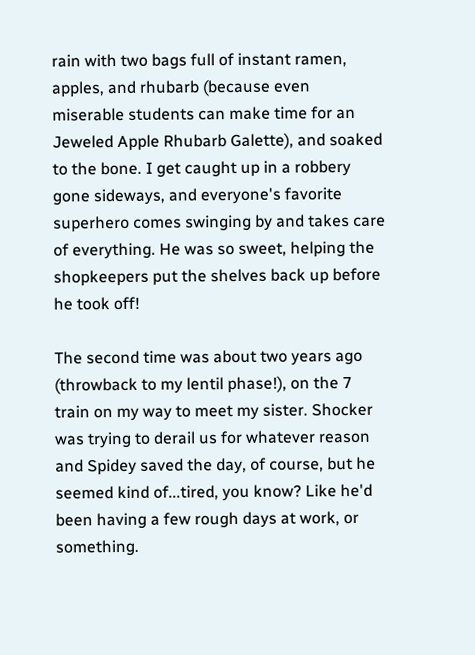rain with two bags full of instant ramen, apples, and rhubarb (because even miserable students can make time for an Jeweled Apple Rhubarb Galette), and soaked to the bone. I get caught up in a robbery gone sideways, and everyone's favorite superhero comes swinging by and takes care of everything. He was so sweet, helping the shopkeepers put the shelves back up before he took off!

The second time was about two years ago (throwback to my lentil phase!), on the 7 train on my way to meet my sister. Shocker was trying to derail us for whatever reason and Spidey saved the day, of course, but he seemed kind of...tired, you know? Like he'd been having a few rough days at work, or something.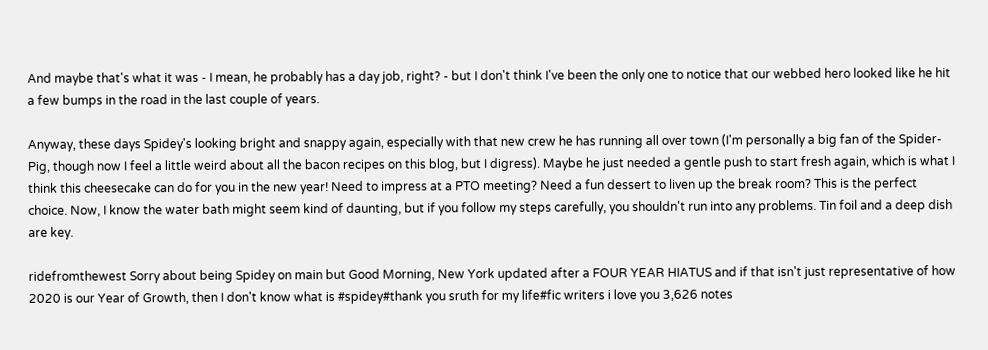And maybe that's what it was - I mean, he probably has a day job, right? - but I don't think I've been the only one to notice that our webbed hero looked like he hit a few bumps in the road in the last couple of years.

Anyway, these days Spidey's looking bright and snappy again, especially with that new crew he has running all over town (I'm personally a big fan of the Spider-Pig, though now I feel a little weird about all the bacon recipes on this blog, but I digress). Maybe he just needed a gentle push to start fresh again, which is what I think this cheesecake can do for you in the new year! Need to impress at a PTO meeting? Need a fun dessert to liven up the break room? This is the perfect choice. Now, I know the water bath might seem kind of daunting, but if you follow my steps carefully, you shouldn't run into any problems. Tin foil and a deep dish are key.

ridefromthewest Sorry about being Spidey on main but Good Morning, New York updated after a FOUR YEAR HIATUS and if that isn't just representative of how 2020 is our Year of Growth, then I don't know what is #spidey#thank you sruth for my life#fic writers i love you 3,626 notes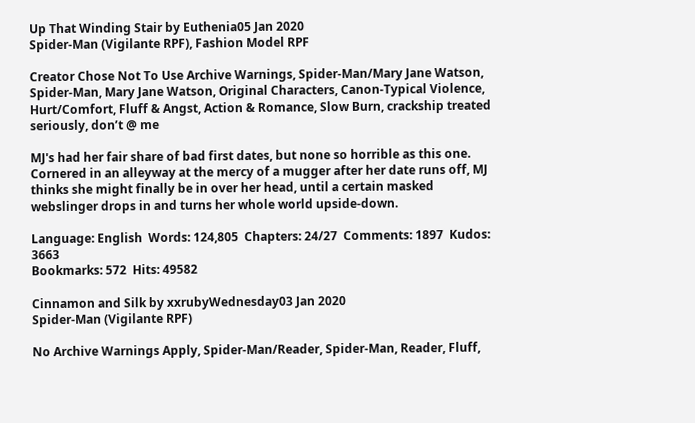Up That Winding Stair by Euthenia05 Jan 2020
Spider-Man (Vigilante RPF), Fashion Model RPF

Creator Chose Not To Use Archive Warnings, Spider-Man/Mary Jane Watson, Spider-Man, Mary Jane Watson, Original Characters, Canon-Typical Violence, Hurt/Comfort, Fluff & Angst, Action & Romance, Slow Burn, crackship treated seriously, don’t @ me

MJ's had her fair share of bad first dates, but none so horrible as this one. Cornered in an alleyway at the mercy of a mugger after her date runs off, MJ thinks she might finally be in over her head, until a certain masked webslinger drops in and turns her whole world upside-down.

Language: English  Words: 124,805  Chapters: 24/27  Comments: 1897  Kudos: 3663
Bookmarks: 572  Hits: 49582

Cinnamon and Silk by xxrubyWednesday03 Jan 2020
Spider-Man (Vigilante RPF)

No Archive Warnings Apply, Spider-Man/Reader, Spider-Man, Reader, Fluff,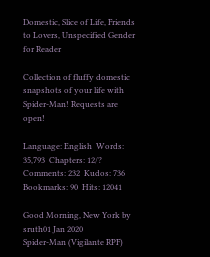Domestic, Slice of Life, Friends to Lovers, Unspecified Gender for Reader

Collection of fluffy domestic snapshots of your life with Spider-Man! Requests are open!

Language: English  Words: 35,793  Chapters: 12/?  Comments: 232  Kudos: 736
Bookmarks: 90  Hits: 12041

Good Morning, New York by sruth01 Jan 2020
Spider-Man (Vigilante RPF)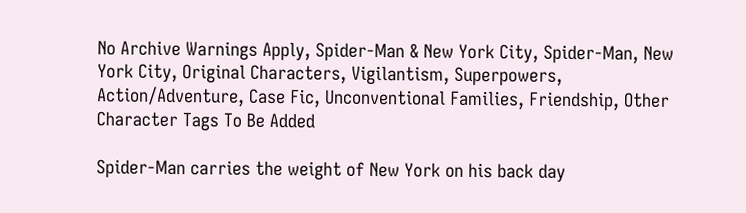No Archive Warnings Apply, Spider-Man & New York City, Spider-Man, New York City, Original Characters, Vigilantism, Superpowers, Action/Adventure, Case Fic, Unconventional Families, Friendship, Other Character Tags To Be Added

Spider-Man carries the weight of New York on his back day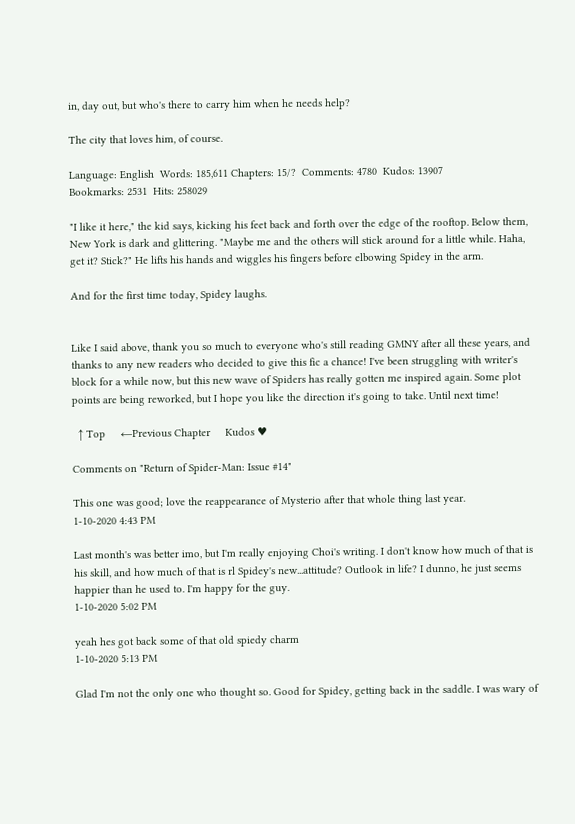in, day out, but who's there to carry him when he needs help?

The city that loves him, of course.

Language: English  Words: 185,611 Chapters: 15/?  Comments: 4780  Kudos: 13907
Bookmarks: 2531  Hits: 258029

"I like it here," the kid says, kicking his feet back and forth over the edge of the rooftop. Below them, New York is dark and glittering. "Maybe me and the others will stick around for a little while. Haha, get it? Stick?" He lifts his hands and wiggles his fingers before elbowing Spidey in the arm.

And for the first time today, Spidey laughs.


Like I said above, thank you so much to everyone who's still reading GMNY after all these years, and thanks to any new readers who decided to give this fic a chance! I've been struggling with writer's block for a while now, but this new wave of Spiders has really gotten me inspired again. Some plot points are being reworked, but I hope you like the direction it's going to take. Until next time!

  ↑ Top     ←Previous Chapter     Kudos ♥

Comments on "Return of Spider-Man: Issue #14"

This one was good; love the reappearance of Mysterio after that whole thing last year.
1-10-2020 4:43 PM

Last month's was better imo, but I'm really enjoying Choi's writing. I don't know how much of that is his skill, and how much of that is rl Spidey's new...attitude? Outlook in life? I dunno, he just seems happier than he used to. I'm happy for the guy.
1-10-2020 5:02 PM

yeah hes got back some of that old spiedy charm
1-10-2020 5:13 PM

Glad I'm not the only one who thought so. Good for Spidey, getting back in the saddle. I was wary of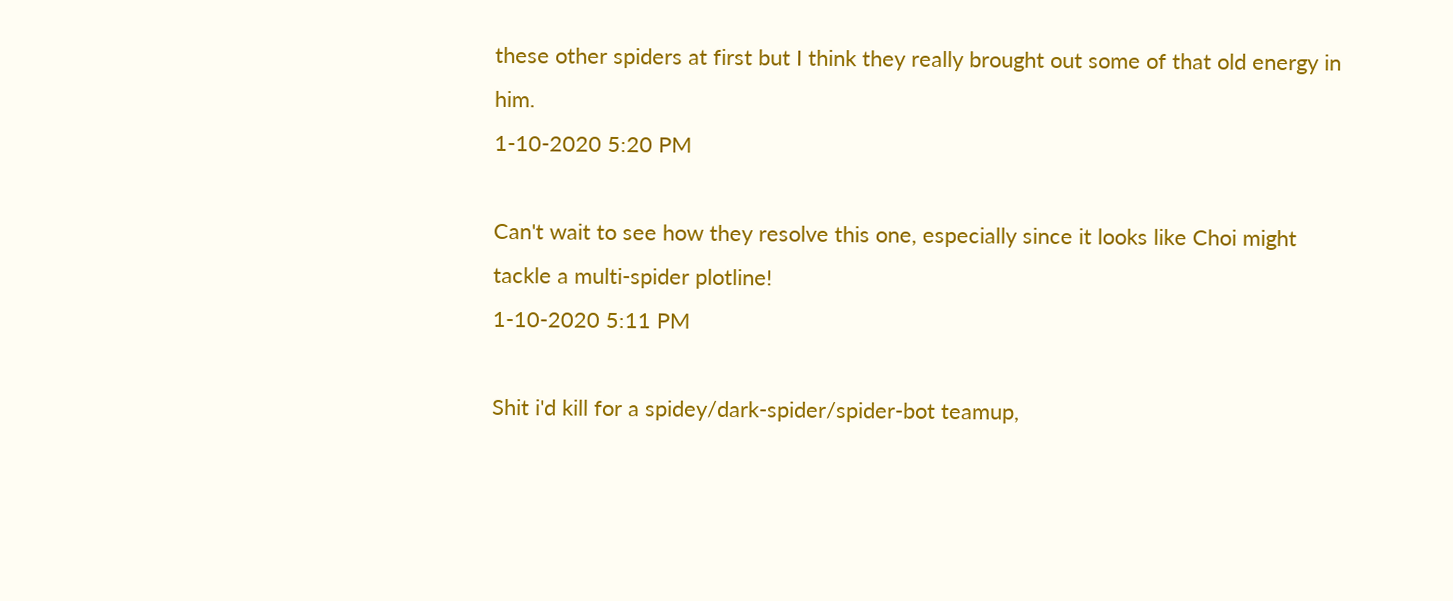these other spiders at first but I think they really brought out some of that old energy in him.
1-10-2020 5:20 PM

Can't wait to see how they resolve this one, especially since it looks like Choi might tackle a multi-spider plotline!
1-10-2020 5:11 PM

Shit i'd kill for a spidey/dark-spider/spider-bot teamup,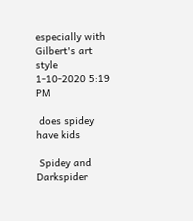especially with Gilbert's art style
1-10-2020 5:19 PM

 does spidey have kids

 Spidey and Darkspider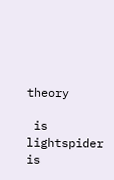theory

 is lightspider is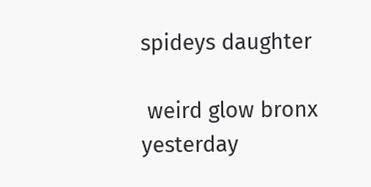spideys daughter

 weird glow bronx yesterday